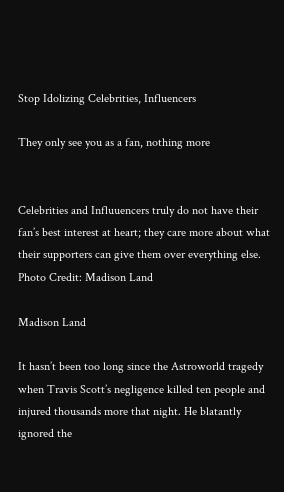Stop Idolizing Celebrities, Influencers

They only see you as a fan, nothing more


Celebrities and Influuencers truly do not have their fan’s best interest at heart; they care more about what their supporters can give them over everything else. Photo Credit: Madison Land

Madison Land

It hasn’t been too long since the Astroworld tragedy when Travis Scott’s negligence killed ten people and injured thousands more that night. He blatantly ignored the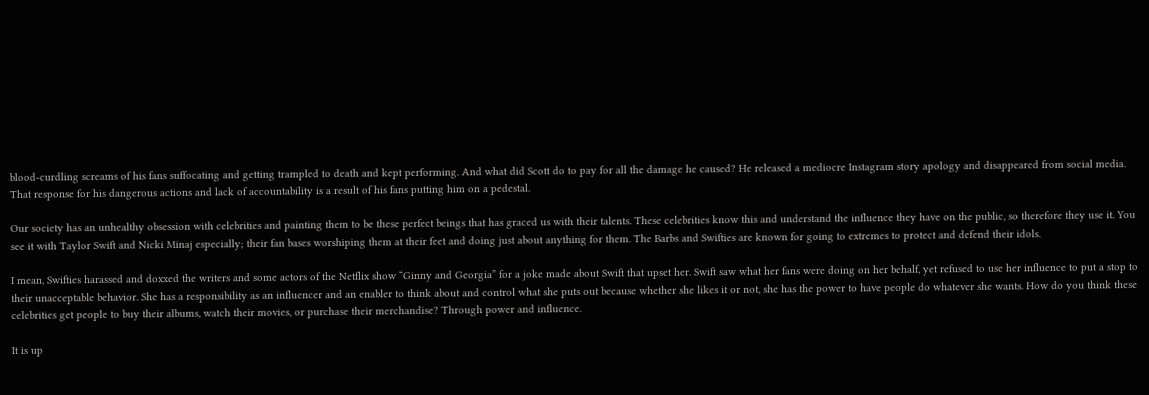blood-curdling screams of his fans suffocating and getting trampled to death and kept performing. And what did Scott do to pay for all the damage he caused? He released a mediocre Instagram story apology and disappeared from social media. That response for his dangerous actions and lack of accountability is a result of his fans putting him on a pedestal.

Our society has an unhealthy obsession with celebrities and painting them to be these perfect beings that has graced us with their talents. These celebrities know this and understand the influence they have on the public, so therefore they use it. You see it with Taylor Swift and Nicki Minaj especially; their fan bases worshiping them at their feet and doing just about anything for them. The Barbs and Swifties are known for going to extremes to protect and defend their idols.

I mean, Swifties harassed and doxxed the writers and some actors of the Netflix show “Ginny and Georgia” for a joke made about Swift that upset her. Swift saw what her fans were doing on her behalf, yet refused to use her influence to put a stop to their unacceptable behavior. She has a responsibility as an influencer and an enabler to think about and control what she puts out because whether she likes it or not, she has the power to have people do whatever she wants. How do you think these celebrities get people to buy their albums, watch their movies, or purchase their merchandise? Through power and influence.

It is up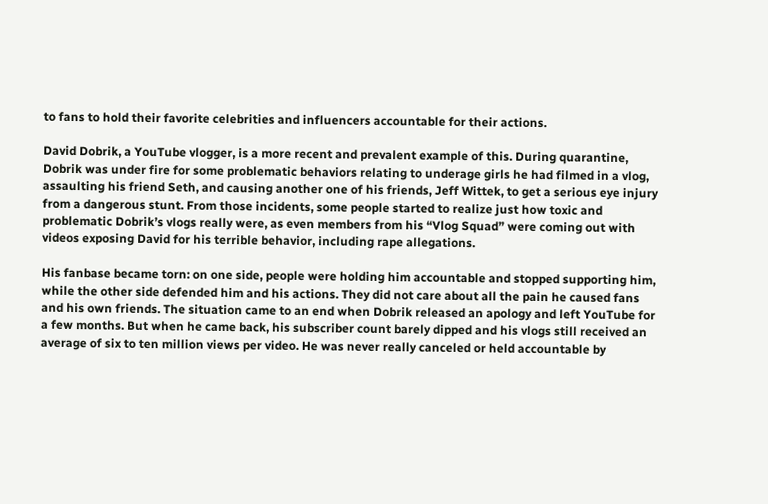to fans to hold their favorite celebrities and influencers accountable for their actions.

David Dobrik, a YouTube vlogger, is a more recent and prevalent example of this. During quarantine, Dobrik was under fire for some problematic behaviors relating to underage girls he had filmed in a vlog, assaulting his friend Seth, and causing another one of his friends, Jeff Wittek, to get a serious eye injury from a dangerous stunt. From those incidents, some people started to realize just how toxic and problematic Dobrik’s vlogs really were, as even members from his “Vlog Squad” were coming out with videos exposing David for his terrible behavior, including rape allegations.

His fanbase became torn: on one side, people were holding him accountable and stopped supporting him, while the other side defended him and his actions. They did not care about all the pain he caused fans and his own friends. The situation came to an end when Dobrik released an apology and left YouTube for a few months. But when he came back, his subscriber count barely dipped and his vlogs still received an average of six to ten million views per video. He was never really canceled or held accountable by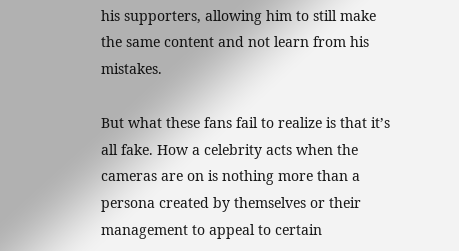his supporters, allowing him to still make the same content and not learn from his mistakes.

But what these fans fail to realize is that it’s all fake. How a celebrity acts when the cameras are on is nothing more than a persona created by themselves or their management to appeal to certain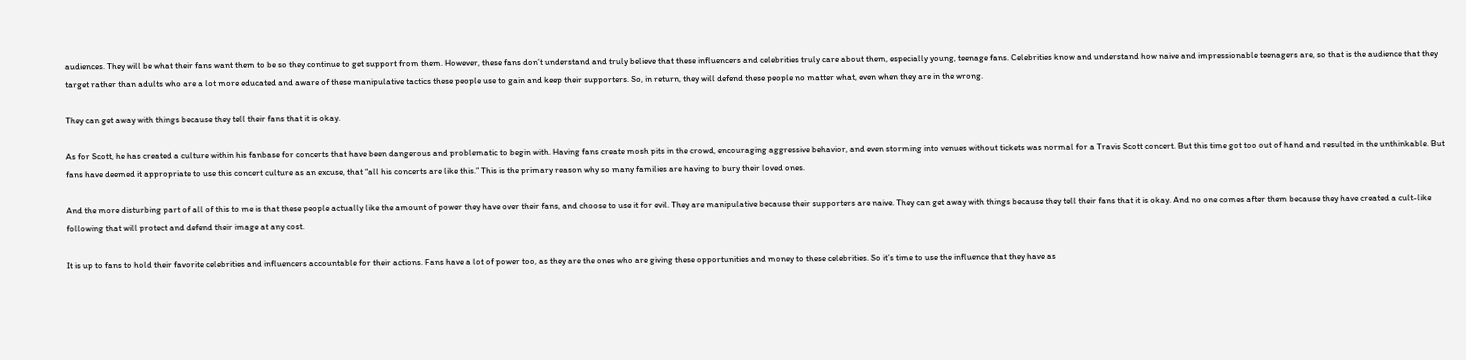audiences. They will be what their fans want them to be so they continue to get support from them. However, these fans don’t understand and truly believe that these influencers and celebrities truly care about them, especially young, teenage fans. Celebrities know and understand how naive and impressionable teenagers are, so that is the audience that they target rather than adults who are a lot more educated and aware of these manipulative tactics these people use to gain and keep their supporters. So, in return, they will defend these people no matter what, even when they are in the wrong.

They can get away with things because they tell their fans that it is okay.

As for Scott, he has created a culture within his fanbase for concerts that have been dangerous and problematic to begin with. Having fans create mosh pits in the crowd, encouraging aggressive behavior, and even storming into venues without tickets was normal for a Travis Scott concert. But this time got too out of hand and resulted in the unthinkable. But fans have deemed it appropriate to use this concert culture as an excuse, that “all his concerts are like this.” This is the primary reason why so many families are having to bury their loved ones.

And the more disturbing part of all of this to me is that these people actually like the amount of power they have over their fans, and choose to use it for evil. They are manipulative because their supporters are naive. They can get away with things because they tell their fans that it is okay. And no one comes after them because they have created a cult-like following that will protect and defend their image at any cost.

It is up to fans to hold their favorite celebrities and influencers accountable for their actions. Fans have a lot of power too, as they are the ones who are giving these opportunities and money to these celebrities. So it’s time to use the influence that they have as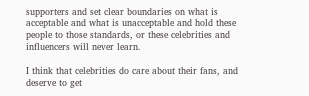supporters and set clear boundaries on what is acceptable and what is unacceptable and hold these people to those standards, or these celebrities and influencers will never learn.

I think that celebrities do care about their fans, and deserve to get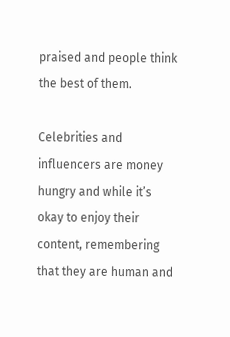praised and people think the best of them.

Celebrities and influencers are money hungry and while it’s okay to enjoy their content, remembering that they are human and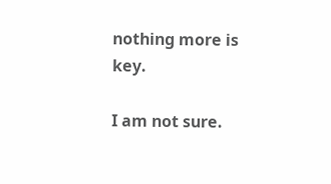nothing more is key.

I am not sure.